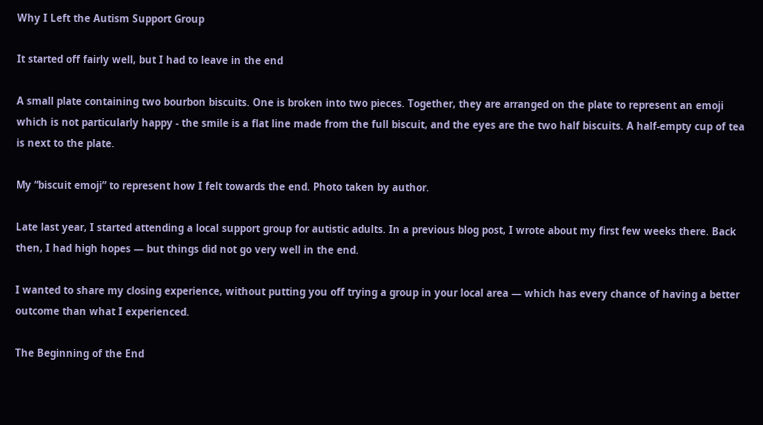Why I Left the Autism Support Group

It started off fairly well, but I had to leave in the end

A small plate containing two bourbon biscuits. One is broken into two pieces. Together, they are arranged on the plate to represent an emoji which is not particularly happy - the smile is a flat line made from the full biscuit, and the eyes are the two half biscuits. A half-empty cup of tea is next to the plate.

My “biscuit emoji” to represent how I felt towards the end. Photo taken by author.

Late last year, I started attending a local support group for autistic adults. In a previous blog post, I wrote about my first few weeks there. Back then, I had high hopes — but things did not go very well in the end.

I wanted to share my closing experience, without putting you off trying a group in your local area — which has every chance of having a better outcome than what I experienced.

The Beginning of the End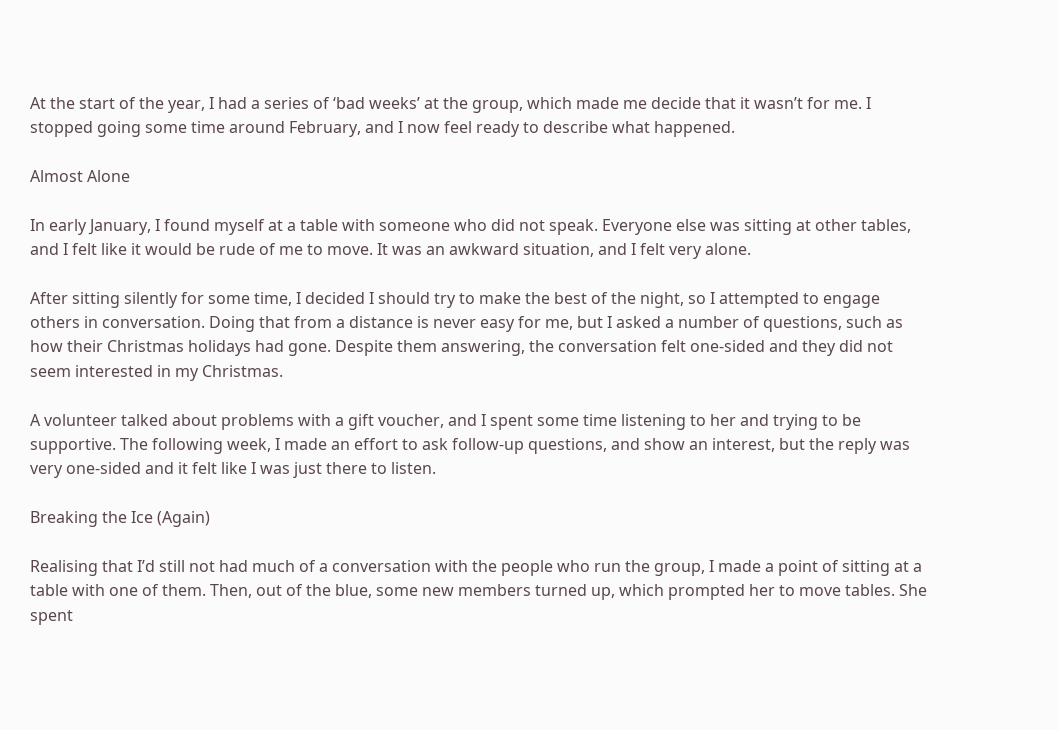At the start of the year, I had a series of ‘bad weeks’ at the group, which made me decide that it wasn’t for me. I stopped going some time around February, and I now feel ready to describe what happened.

Almost Alone

In early January, I found myself at a table with someone who did not speak. Everyone else was sitting at other tables, and I felt like it would be rude of me to move. It was an awkward situation, and I felt very alone.

After sitting silently for some time, I decided I should try to make the best of the night, so I attempted to engage others in conversation. Doing that from a distance is never easy for me, but I asked a number of questions, such as how their Christmas holidays had gone. Despite them answering, the conversation felt one-sided and they did not seem interested in my Christmas.

A volunteer talked about problems with a gift voucher, and I spent some time listening to her and trying to be supportive. The following week, I made an effort to ask follow-up questions, and show an interest, but the reply was very one-sided and it felt like I was just there to listen.

Breaking the Ice (Again)

Realising that I’d still not had much of a conversation with the people who run the group, I made a point of sitting at a table with one of them. Then, out of the blue, some new members turned up, which prompted her to move tables. She spent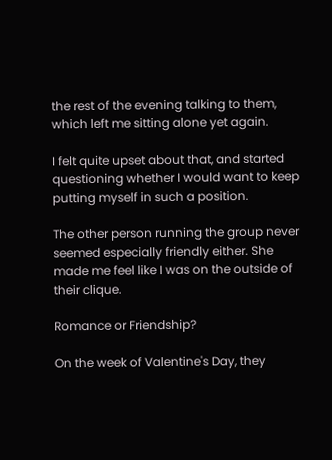the rest of the evening talking to them, which left me sitting alone yet again.

I felt quite upset about that, and started questioning whether I would want to keep putting myself in such a position.

The other person running the group never seemed especially friendly either. She made me feel like I was on the outside of their clique.

Romance or Friendship?

On the week of Valentine's Day, they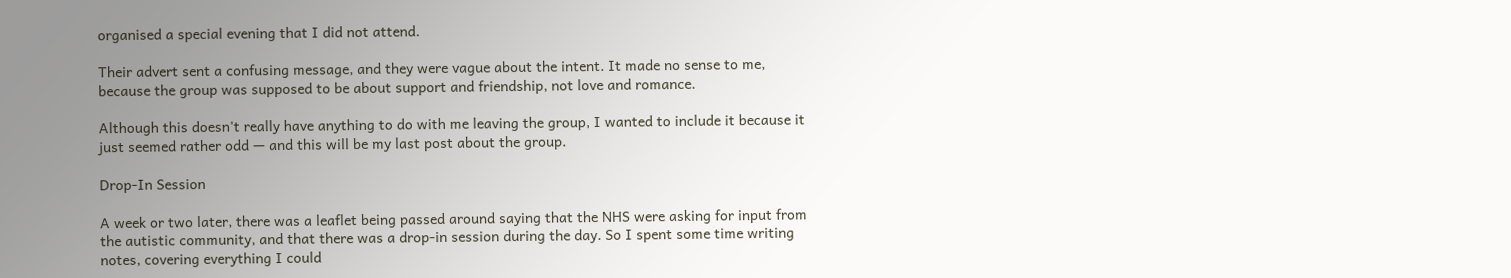organised a special evening that I did not attend.

Their advert sent a confusing message, and they were vague about the intent. It made no sense to me, because the group was supposed to be about support and friendship, not love and romance.

Although this doesn't really have anything to do with me leaving the group, I wanted to include it because it just seemed rather odd — and this will be my last post about the group.

Drop-In Session

A week or two later, there was a leaflet being passed around saying that the NHS were asking for input from the autistic community, and that there was a drop-in session during the day. So I spent some time writing notes, covering everything I could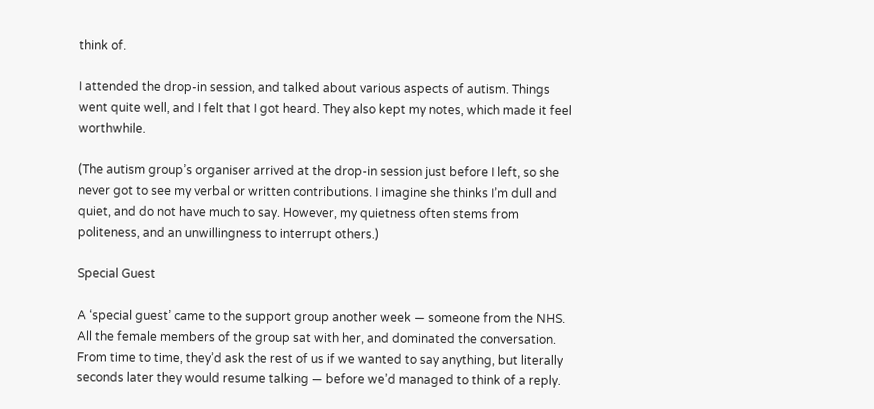think of.

I attended the drop-in session, and talked about various aspects of autism. Things went quite well, and I felt that I got heard. They also kept my notes, which made it feel worthwhile.

(The autism group’s organiser arrived at the drop-in session just before I left, so she never got to see my verbal or written contributions. I imagine she thinks I’m dull and quiet, and do not have much to say. However, my quietness often stems from politeness, and an unwillingness to interrupt others.)

Special Guest

A ‘special guest’ came to the support group another week — someone from the NHS. All the female members of the group sat with her, and dominated the conversation. From time to time, they’d ask the rest of us if we wanted to say anything, but literally seconds later they would resume talking — before we’d managed to think of a reply.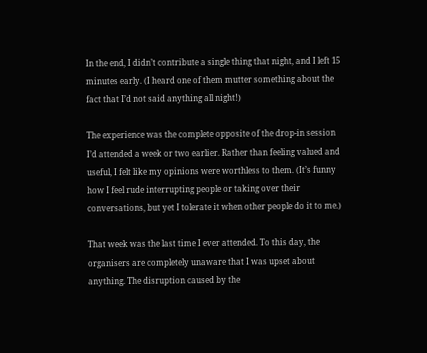In the end, I didn’t contribute a single thing that night, and I left 15 minutes early. (I heard one of them mutter something about the fact that I’d not said anything all night!)

The experience was the complete opposite of the drop-in session I’d attended a week or two earlier. Rather than feeling valued and useful, I felt like my opinions were worthless to them. (It’s funny how I feel rude interrupting people or taking over their conversations, but yet I tolerate it when other people do it to me.)

That week was the last time I ever attended. To this day, the organisers are completely unaware that I was upset about anything. The disruption caused by the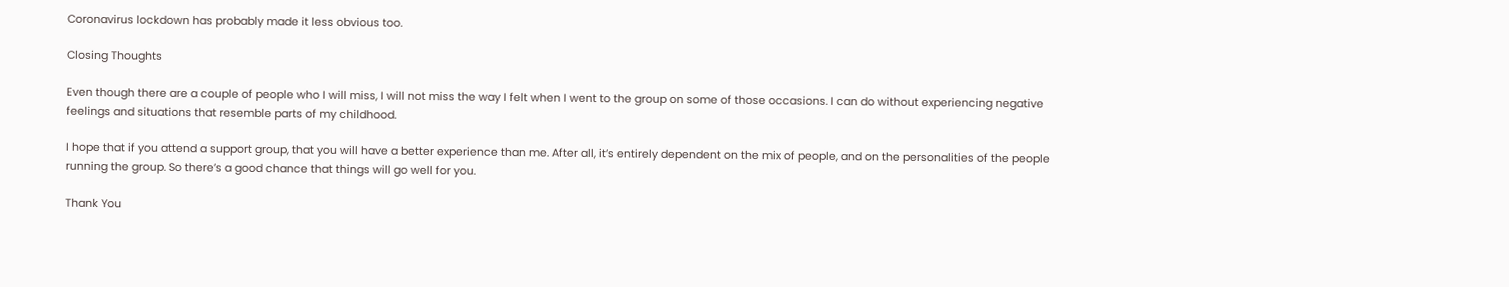Coronavirus lockdown has probably made it less obvious too.

Closing Thoughts

Even though there are a couple of people who I will miss, I will not miss the way I felt when I went to the group on some of those occasions. I can do without experiencing negative feelings and situations that resemble parts of my childhood.

I hope that if you attend a support group, that you will have a better experience than me. After all, it’s entirely dependent on the mix of people, and on the personalities of the people running the group. So there’s a good chance that things will go well for you.

Thank You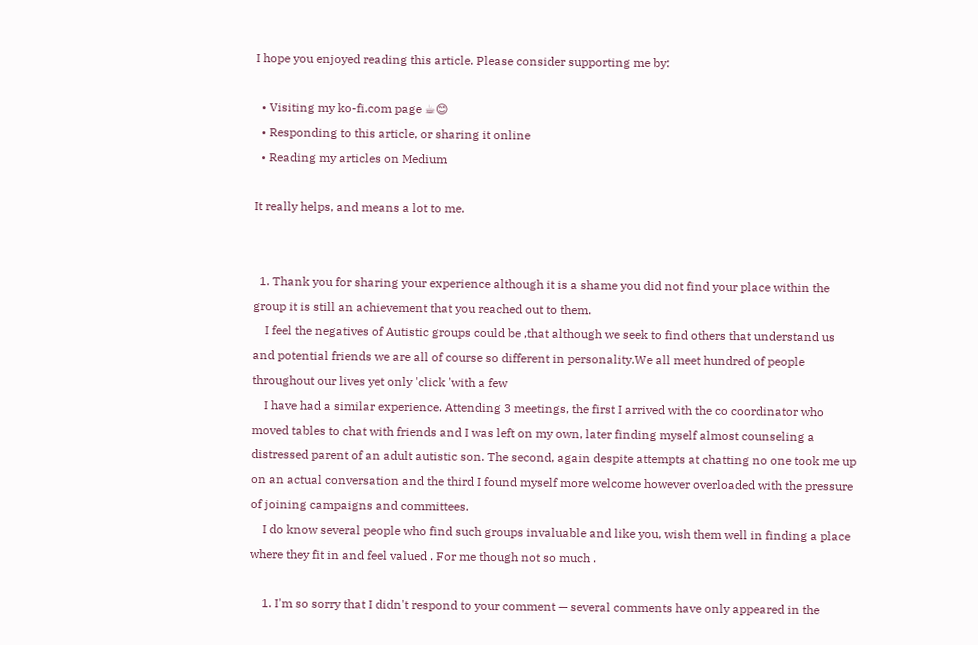I hope you enjoyed reading this article. Please consider supporting me by:

  • Visiting my ko-fi.com page ☕😊
  • Responding to this article, or sharing it online
  • Reading my articles on Medium

It really helps, and means a lot to me.


  1. Thank you for sharing your experience although it is a shame you did not find your place within the group it is still an achievement that you reached out to them.
    I feel the negatives of Autistic groups could be ,that although we seek to find others that understand us and potential friends we are all of course so different in personality.We all meet hundred of people throughout our lives yet only 'click 'with a few
    I have had a similar experience. Attending 3 meetings, the first I arrived with the co coordinator who moved tables to chat with friends and I was left on my own, later finding myself almost counseling a distressed parent of an adult autistic son. The second, again despite attempts at chatting no one took me up on an actual conversation and the third I found myself more welcome however overloaded with the pressure of joining campaigns and committees.
    I do know several people who find such groups invaluable and like you, wish them well in finding a place where they fit in and feel valued . For me though not so much .

    1. I'm so sorry that I didn't respond to your comment — several comments have only appeared in the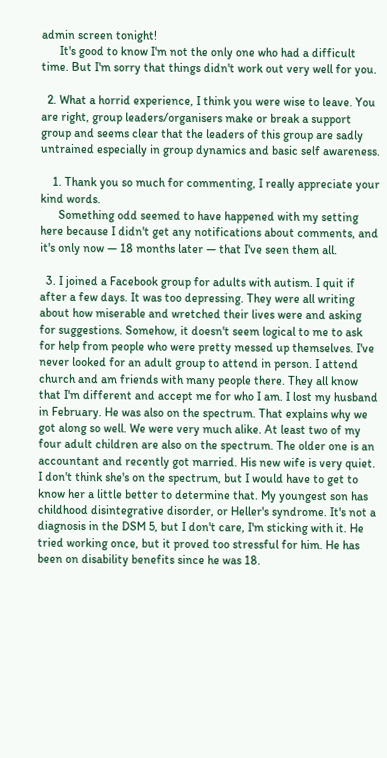admin screen tonight!
      It's good to know I'm not the only one who had a difficult time. But I'm sorry that things didn't work out very well for you.

  2. What a horrid experience, I think you were wise to leave. You are right, group leaders/organisers make or break a support group and seems clear that the leaders of this group are sadly untrained especially in group dynamics and basic self awareness.

    1. Thank you so much for commenting, I really appreciate your kind words.
      Something odd seemed to have happened with my setting here because I didn't get any notifications about comments, and it's only now — 18 months later — that I've seen them all.

  3. I joined a Facebook group for adults with autism. I quit if after a few days. It was too depressing. They were all writing about how miserable and wretched their lives were and asking for suggestions. Somehow, it doesn't seem logical to me to ask for help from people who were pretty messed up themselves. I've never looked for an adult group to attend in person. I attend church and am friends with many people there. They all know that I'm different and accept me for who I am. I lost my husband in February. He was also on the spectrum. That explains why we got along so well. We were very much alike. At least two of my four adult children are also on the spectrum. The older one is an accountant and recently got married. His new wife is very quiet. I don't think she's on the spectrum, but I would have to get to know her a little better to determine that. My youngest son has childhood disintegrative disorder, or Heller's syndrome. It's not a diagnosis in the DSM 5, but I don't care, I'm sticking with it. He tried working once, but it proved too stressful for him. He has been on disability benefits since he was 18.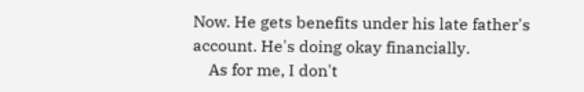Now. He gets benefits under his late father's account. He's doing okay financially.
    As for me, I don't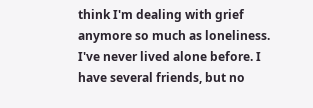think I'm dealing with grief anymore so much as loneliness. I've never lived alone before. I have several friends, but no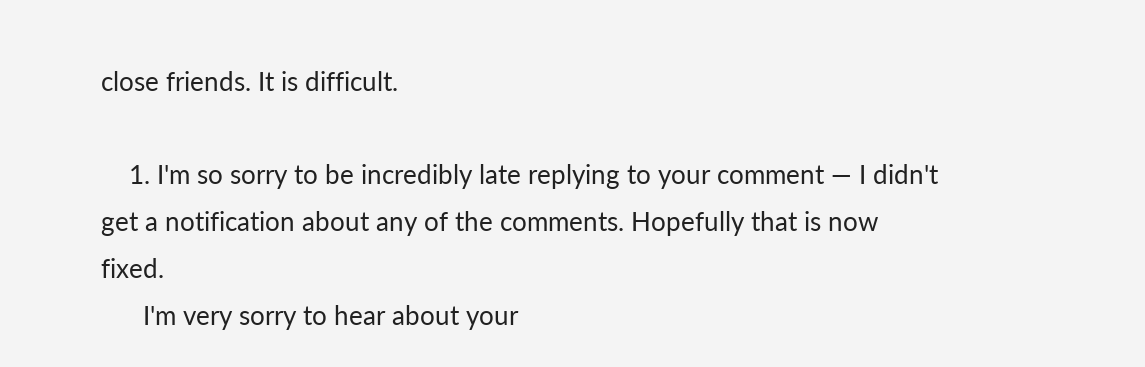close friends. It is difficult.

    1. I'm so sorry to be incredibly late replying to your comment — I didn't get a notification about any of the comments. Hopefully that is now fixed.
      I'm very sorry to hear about your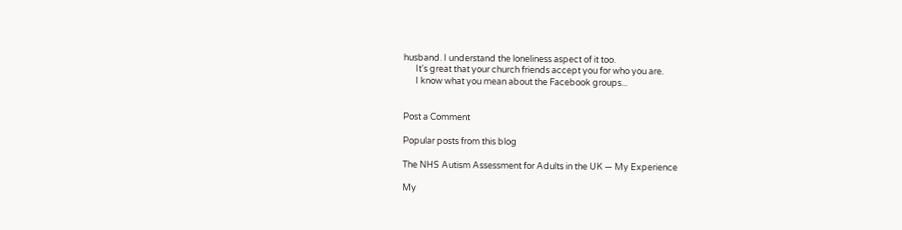husband. I understand the loneliness aspect of it too.
      It's great that your church friends accept you for who you are.
      I know what you mean about the Facebook groups...


Post a Comment

Popular posts from this blog

The NHS Autism Assessment for Adults in the UK — My Experience

My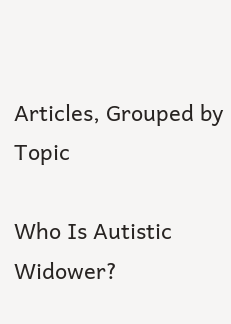Articles, Grouped by Topic

Who Is Autistic Widower?